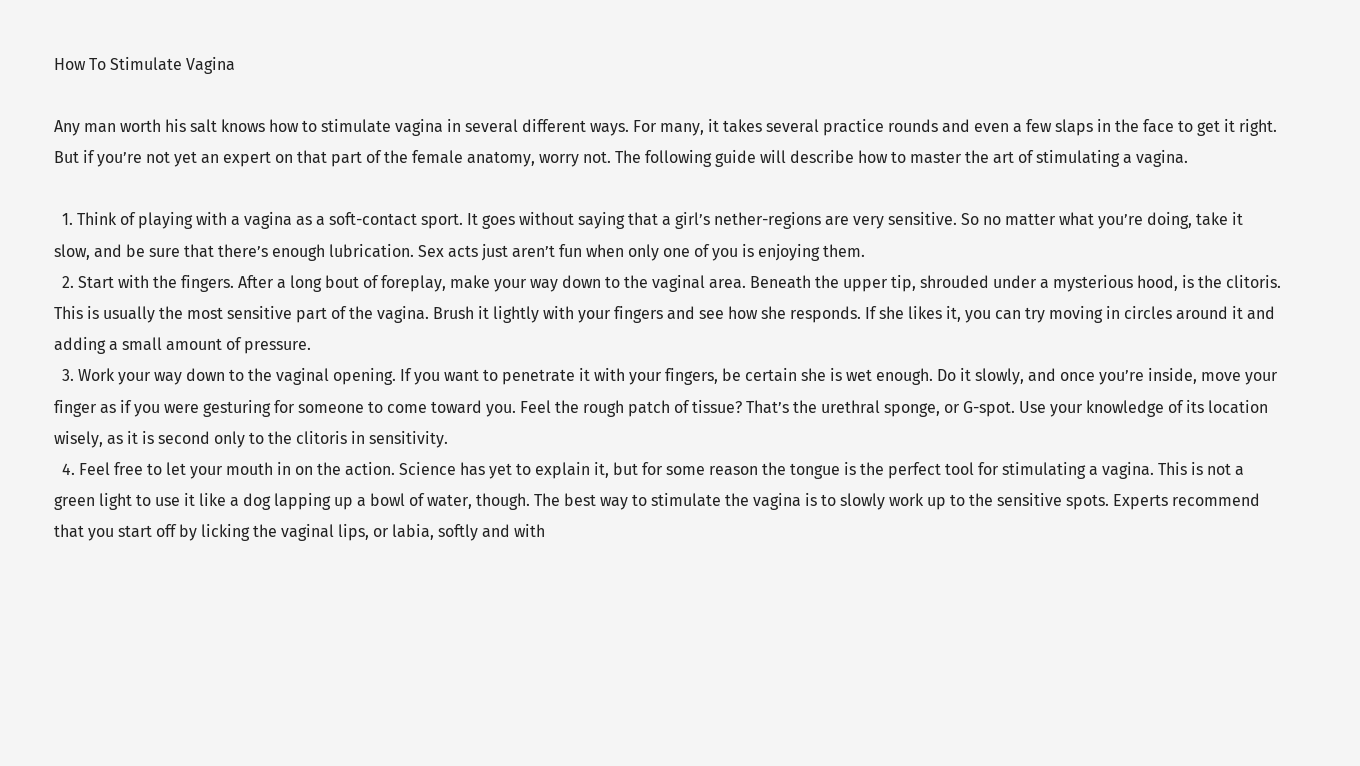How To Stimulate Vagina

Any man worth his salt knows how to stimulate vagina in several different ways. For many, it takes several practice rounds and even a few slaps in the face to get it right. But if you’re not yet an expert on that part of the female anatomy, worry not. The following guide will describe how to master the art of stimulating a vagina.

  1. Think of playing with a vagina as a soft-contact sport. It goes without saying that a girl’s nether-regions are very sensitive. So no matter what you’re doing, take it slow, and be sure that there’s enough lubrication. Sex acts just aren’t fun when only one of you is enjoying them.
  2. Start with the fingers. After a long bout of foreplay, make your way down to the vaginal area. Beneath the upper tip, shrouded under a mysterious hood, is the clitoris. This is usually the most sensitive part of the vagina. Brush it lightly with your fingers and see how she responds. If she likes it, you can try moving in circles around it and adding a small amount of pressure.
  3. Work your way down to the vaginal opening. If you want to penetrate it with your fingers, be certain she is wet enough. Do it slowly, and once you’re inside, move your finger as if you were gesturing for someone to come toward you. Feel the rough patch of tissue? That’s the urethral sponge, or G-spot. Use your knowledge of its location wisely, as it is second only to the clitoris in sensitivity.
  4. Feel free to let your mouth in on the action. Science has yet to explain it, but for some reason the tongue is the perfect tool for stimulating a vagina. This is not a green light to use it like a dog lapping up a bowl of water, though. The best way to stimulate the vagina is to slowly work up to the sensitive spots. Experts recommend that you start off by licking the vaginal lips, or labia, softly and with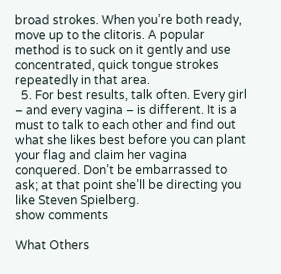broad strokes. When you’re both ready, move up to the clitoris. A popular method is to suck on it gently and use concentrated, quick tongue strokes repeatedly in that area.
  5. For best results, talk often. Every girl – and every vagina – is different. It is a must to talk to each other and find out what she likes best before you can plant your flag and claim her vagina conquered. Don’t be embarrassed to ask; at that point she’ll be directing you like Steven Spielberg.
show comments

What Others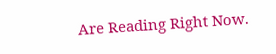Are Reading Right Now.